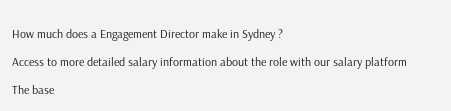How much does a Engagement Director make in Sydney ?

Access to more detailed salary information about the role with our salary platform

The base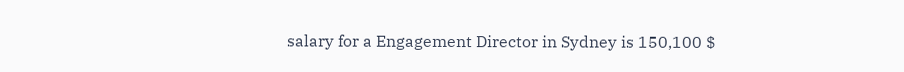salary for a Engagement Director in Sydney is 150,100 $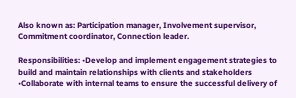Also known as: Participation manager, Involvement supervisor, Commitment coordinator, Connection leader.

Responsibilities: •Develop and implement engagement strategies to build and maintain relationships with clients and stakeholders •Collaborate with internal teams to ensure the successful delivery of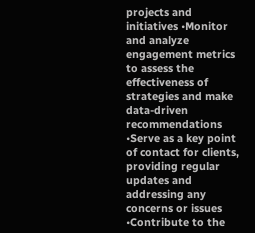projects and initiatives •Monitor and analyze engagement metrics to assess the effectiveness of strategies and make data-driven recommendations •Serve as a key point of contact for clients, providing regular updates and addressing any concerns or issues •Contribute to the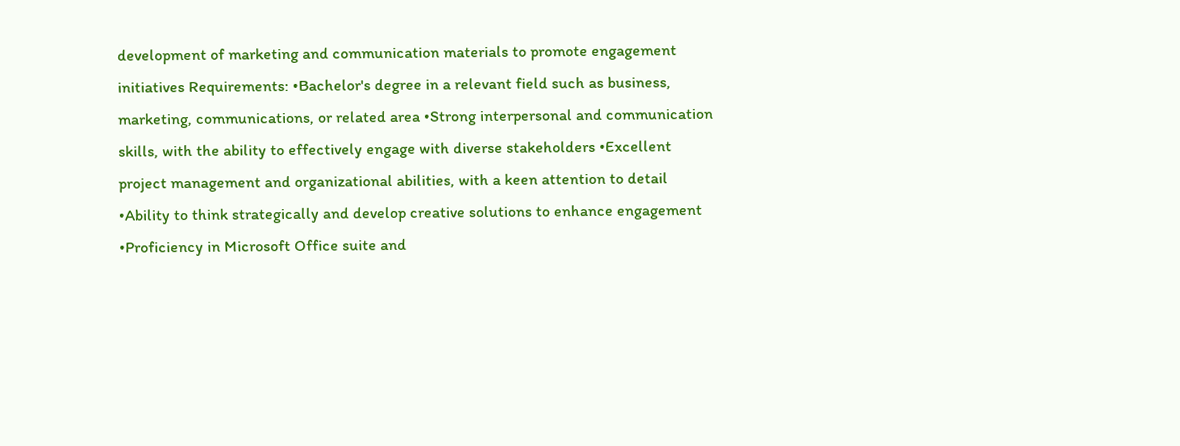development of marketing and communication materials to promote engagement initiatives Requirements: •Bachelor's degree in a relevant field such as business, marketing, communications, or related area •Strong interpersonal and communication skills, with the ability to effectively engage with diverse stakeholders •Excellent project management and organizational abilities, with a keen attention to detail •Ability to think strategically and develop creative solutions to enhance engagement •Proficiency in Microsoft Office suite and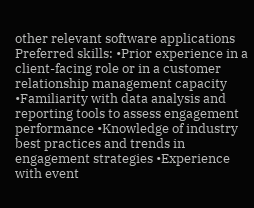other relevant software applications Preferred skills: •Prior experience in a client-facing role or in a customer relationship management capacity •Familiarity with data analysis and reporting tools to assess engagement performance •Knowledge of industry best practices and trends in engagement strategies •Experience with event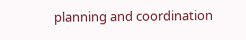planning and coordination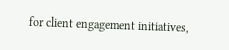for client engagement initiatives,